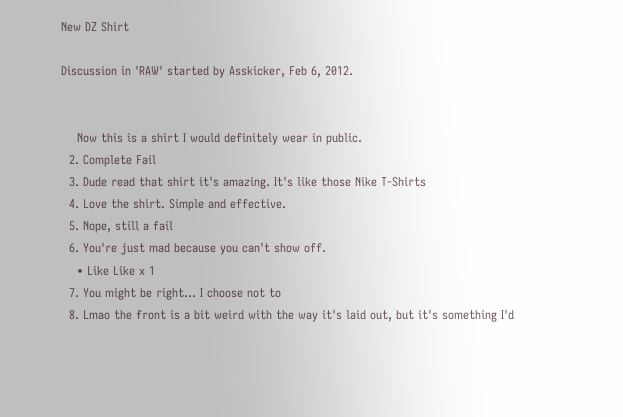New DZ Shirt

Discussion in 'RAW' started by Asskicker, Feb 6, 2012.


    Now this is a shirt I would definitely wear in public.
  2. Complete Fail
  3. Dude read that shirt it's amazing. It's like those Nike T-Shirts
  4. Love the shirt. Simple and effective.
  5. Nope, still a fail
  6. You're just mad because you can't show off.
    • Like Like x 1
  7. You might be right... I choose not to
  8. Lmao the front is a bit weird with the way it's laid out, but it's something I'd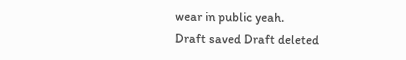wear in public yeah.
Draft saved Draft deleted